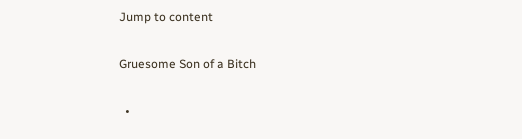Jump to content

Gruesome Son of a Bitch

  •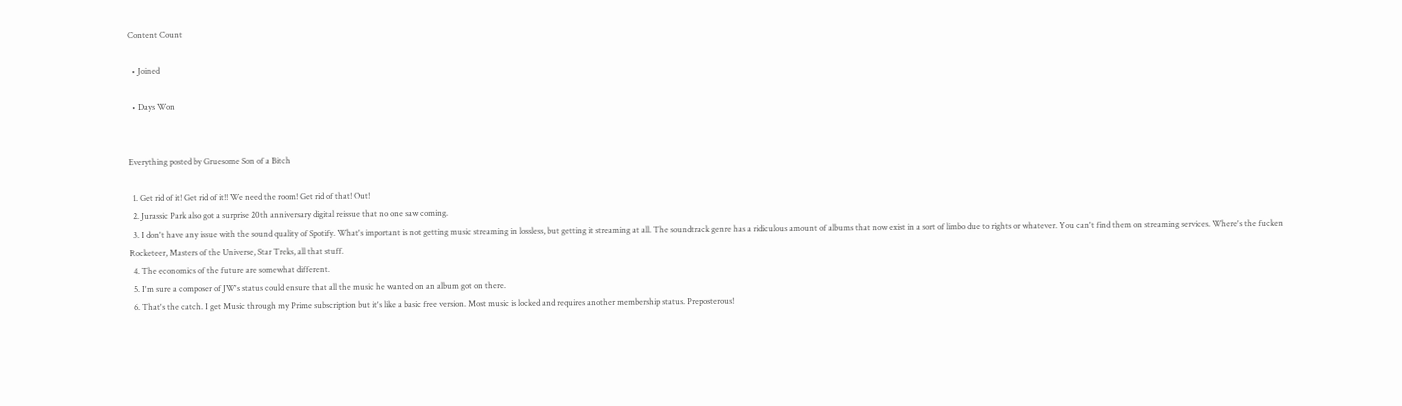Content Count

  • Joined

  • Days Won


Everything posted by Gruesome Son of a Bitch

  1. Get rid of it! Get rid of it!! We need the room! Get rid of that! Out!
  2. Jurassic Park also got a surprise 20th anniversary digital reissue that no one saw coming.
  3. I don't have any issue with the sound quality of Spotify. What's important is not getting music streaming in lossless, but getting it streaming at all. The soundtrack genre has a ridiculous amount of albums that now exist in a sort of limbo due to rights or whatever. You can't find them on streaming services. Where's the fucken Rocketeer, Masters of the Universe, Star Treks, all that stuff.
  4. The economics of the future are somewhat different.
  5. I'm sure a composer of JW's status could ensure that all the music he wanted on an album got on there.
  6. That's the catch. I get Music through my Prime subscription but it's like a basic free version. Most music is locked and requires another membership status. Preposterous!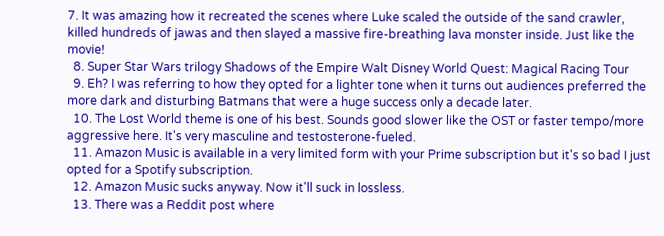7. It was amazing how it recreated the scenes where Luke scaled the outside of the sand crawler, killed hundreds of jawas and then slayed a massive fire-breathing lava monster inside. Just like the movie!
  8. Super Star Wars trilogy Shadows of the Empire Walt Disney World Quest: Magical Racing Tour
  9. Eh? I was referring to how they opted for a lighter tone when it turns out audiences preferred the more dark and disturbing Batmans that were a huge success only a decade later.
  10. The Lost World theme is one of his best. Sounds good slower like the OST or faster tempo/more aggressive here. It's very masculine and testosterone-fueled.
  11. Amazon Music is available in a very limited form with your Prime subscription but it's so bad I just opted for a Spotify subscription.
  12. Amazon Music sucks anyway. Now it'll suck in lossless.
  13. There was a Reddit post where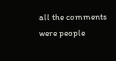all the comments were people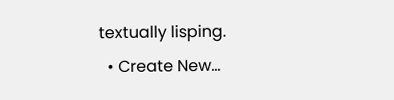textually lisping.
  • Create New...